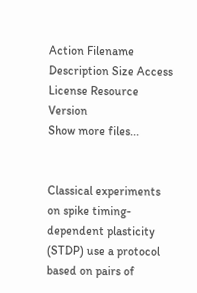Action Filename Description Size Access License Resource Version
Show more files...


Classical experiments on spike timing-dependent plasticity (STDP) use a protocol based on pairs of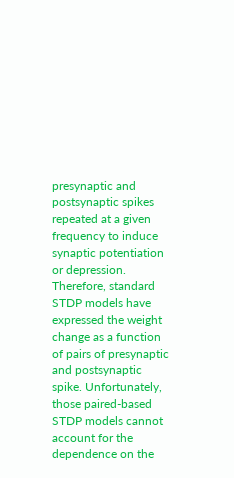presynaptic and postsynaptic spikes repeated at a given frequency to induce synaptic potentiation or depression. Therefore, standard STDP models have expressed the weight change as a function of pairs of presynaptic and postsynaptic spike. Unfortunately, those paired-based STDP models cannot account for the dependence on the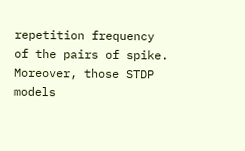repetition frequency of the pairs of spike. Moreover, those STDP models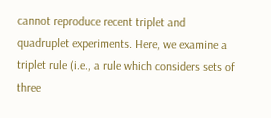cannot reproduce recent triplet and quadruplet experiments. Here, we examine a triplet rule (i.e., a rule which considers sets of three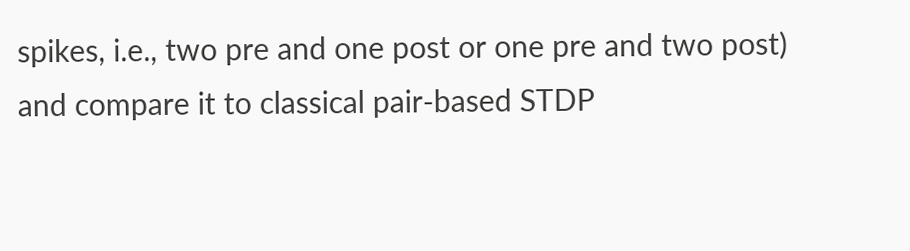spikes, i.e., two pre and one post or one pre and two post) and compare it to classical pair-based STDP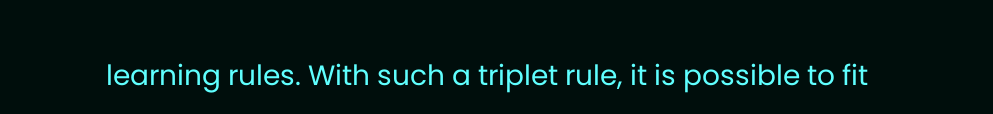learning rules. With such a triplet rule, it is possible to fit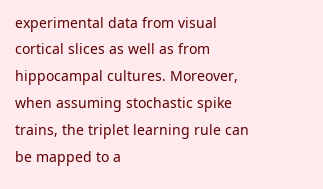experimental data from visual cortical slices as well as from hippocampal cultures. Moreover, when assuming stochastic spike trains, the triplet learning rule can be mapped to a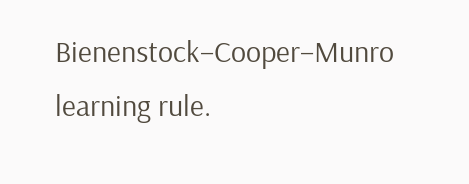Bienenstock–Cooper–Munro learning rule.